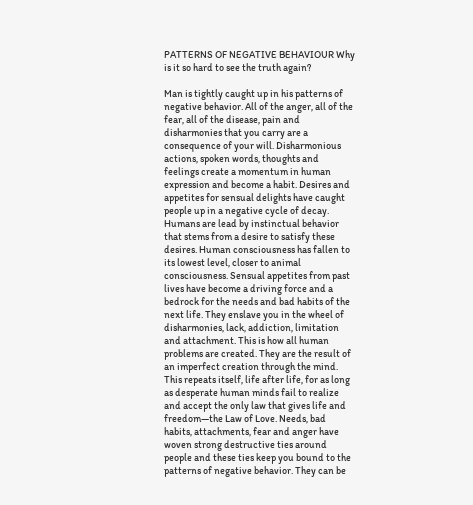PATTERNS OF NEGATIVE BEHAVIOUR Why is it so hard to see the truth again?

Man is tightly caught up in his patterns of negative behavior. All of the anger, all of the fear, all of the disease, pain and disharmonies that you carry are a consequence of your will. Disharmonious actions, spoken words, thoughts and feelings create a momentum in human expression and become a habit. Desires and appetites for sensual delights have caught people up in a negative cycle of decay. Humans are lead by instinctual behavior that stems from a desire to satisfy these desires. Human consciousness has fallen to its lowest level, closer to animal consciousness. Sensual appetites from past lives have become a driving force and a bedrock for the needs and bad habits of the next life. They enslave you in the wheel of disharmonies, lack, addiction, limitation and attachment. This is how all human problems are created. They are the result of an imperfect creation through the mind. This repeats itself, life after life, for as long as desperate human minds fail to realize and accept the only law that gives life and freedom—the Law of Love. Needs, bad habits, attachments, fear and anger have woven strong destructive ties around people and these ties keep you bound to the patterns of negative behavior. They can be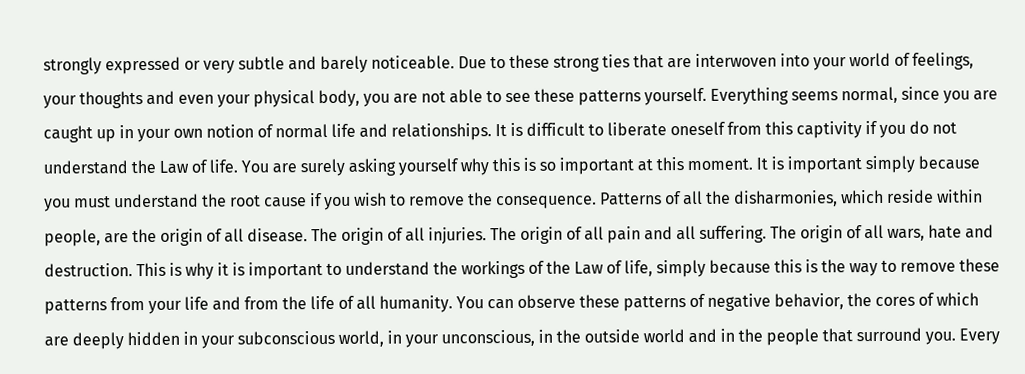strongly expressed or very subtle and barely noticeable. Due to these strong ties that are interwoven into your world of feelings, your thoughts and even your physical body, you are not able to see these patterns yourself. Everything seems normal, since you are caught up in your own notion of normal life and relationships. It is difficult to liberate oneself from this captivity if you do not understand the Law of life. You are surely asking yourself why this is so important at this moment. It is important simply because you must understand the root cause if you wish to remove the consequence. Patterns of all the disharmonies, which reside within people, are the origin of all disease. The origin of all injuries. The origin of all pain and all suffering. The origin of all wars, hate and destruction. This is why it is important to understand the workings of the Law of life, simply because this is the way to remove these patterns from your life and from the life of all humanity. You can observe these patterns of negative behavior, the cores of which are deeply hidden in your subconscious world, in your unconscious, in the outside world and in the people that surround you. Every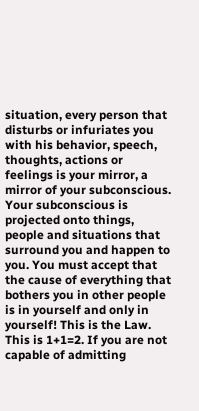situation, every person that disturbs or infuriates you with his behavior, speech, thoughts, actions or feelings is your mirror, a mirror of your subconscious. Your subconscious is projected onto things, people and situations that surround you and happen to you. You must accept that the cause of everything that bothers you in other people is in yourself and only in yourself! This is the Law. This is 1+1=2. If you are not capable of admitting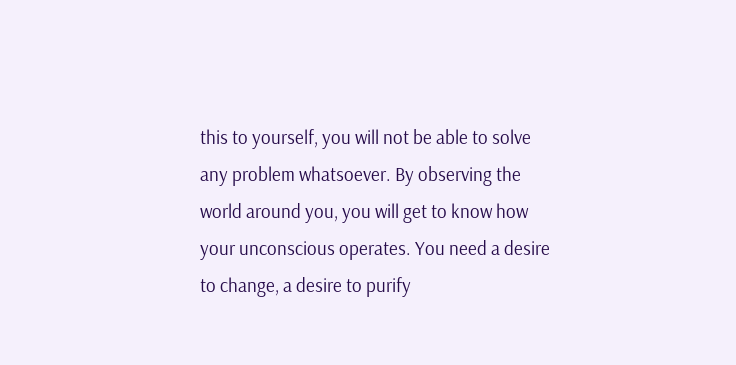this to yourself, you will not be able to solve any problem whatsoever. By observing the world around you, you will get to know how your unconscious operates. You need a desire to change, a desire to purify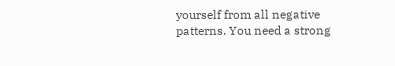yourself from all negative patterns. You need a strong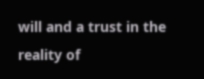will and a trust in the reality of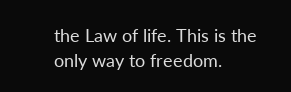the Law of life. This is the only way to freedom.